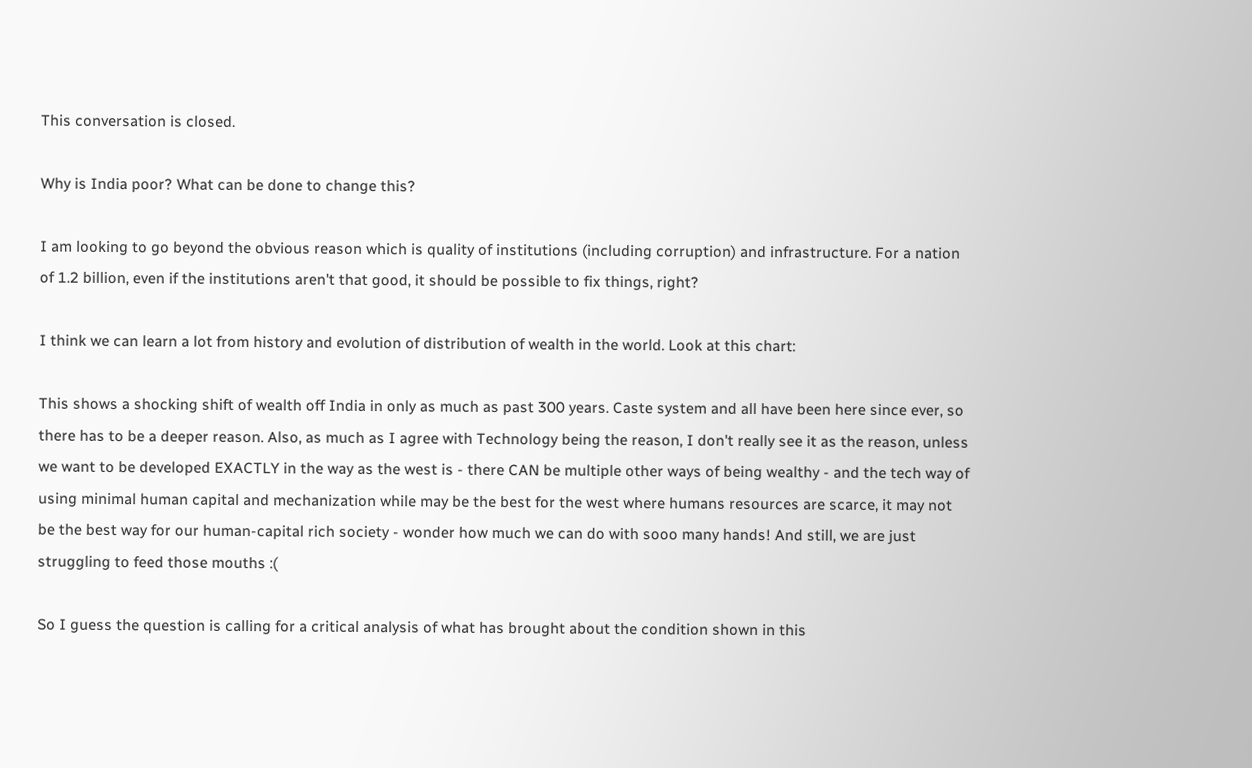This conversation is closed.

Why is India poor? What can be done to change this?

I am looking to go beyond the obvious reason which is quality of institutions (including corruption) and infrastructure. For a nation of 1.2 billion, even if the institutions aren't that good, it should be possible to fix things, right?

I think we can learn a lot from history and evolution of distribution of wealth in the world. Look at this chart:

This shows a shocking shift of wealth off India in only as much as past 300 years. Caste system and all have been here since ever, so there has to be a deeper reason. Also, as much as I agree with Technology being the reason, I don't really see it as the reason, unless we want to be developed EXACTLY in the way as the west is - there CAN be multiple other ways of being wealthy - and the tech way of using minimal human capital and mechanization while may be the best for the west where humans resources are scarce, it may not be the best way for our human-capital rich society - wonder how much we can do with sooo many hands! And still, we are just struggling to feed those mouths :(

So I guess the question is calling for a critical analysis of what has brought about the condition shown in this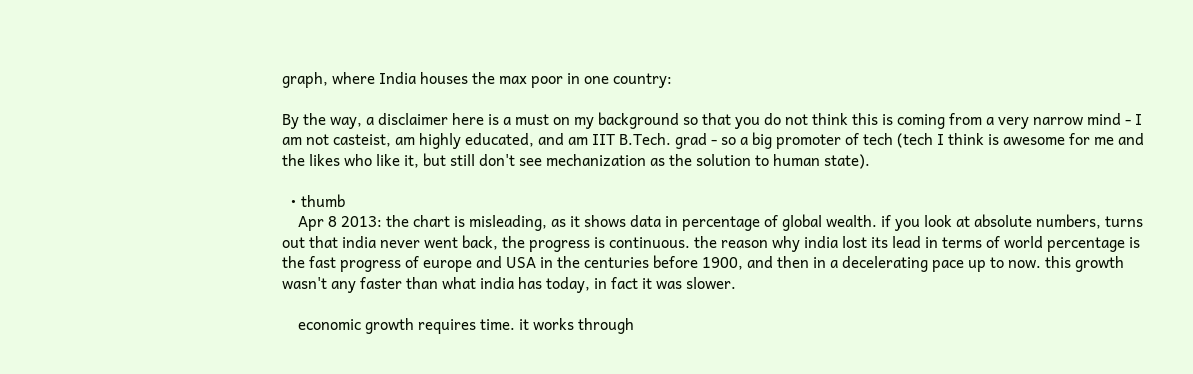graph, where India houses the max poor in one country:

By the way, a disclaimer here is a must on my background so that you do not think this is coming from a very narrow mind - I am not casteist, am highly educated, and am IIT B.Tech. grad - so a big promoter of tech (tech I think is awesome for me and the likes who like it, but still don't see mechanization as the solution to human state).

  • thumb
    Apr 8 2013: the chart is misleading, as it shows data in percentage of global wealth. if you look at absolute numbers, turns out that india never went back, the progress is continuous. the reason why india lost its lead in terms of world percentage is the fast progress of europe and USA in the centuries before 1900, and then in a decelerating pace up to now. this growth wasn't any faster than what india has today, in fact it was slower.

    economic growth requires time. it works through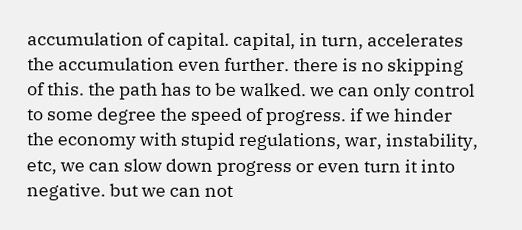accumulation of capital. capital, in turn, accelerates the accumulation even further. there is no skipping of this. the path has to be walked. we can only control to some degree the speed of progress. if we hinder the economy with stupid regulations, war, instability, etc, we can slow down progress or even turn it into negative. but we can not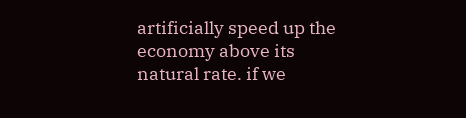artificially speed up the economy above its natural rate. if we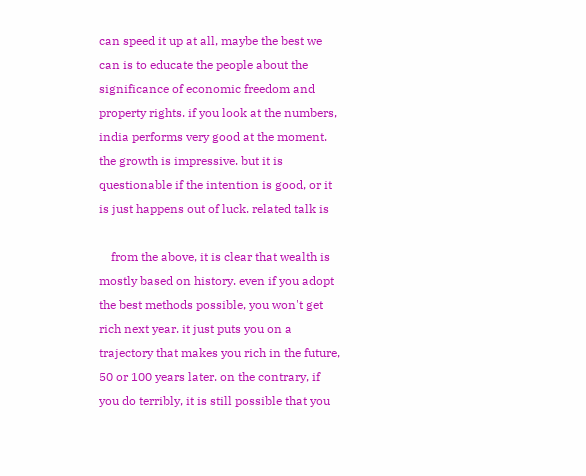can speed it up at all, maybe the best we can is to educate the people about the significance of economic freedom and property rights. if you look at the numbers, india performs very good at the moment. the growth is impressive. but it is questionable if the intention is good, or it is just happens out of luck. related talk is

    from the above, it is clear that wealth is mostly based on history. even if you adopt the best methods possible, you won't get rich next year. it just puts you on a trajectory that makes you rich in the future, 50 or 100 years later. on the contrary, if you do terribly, it is still possible that you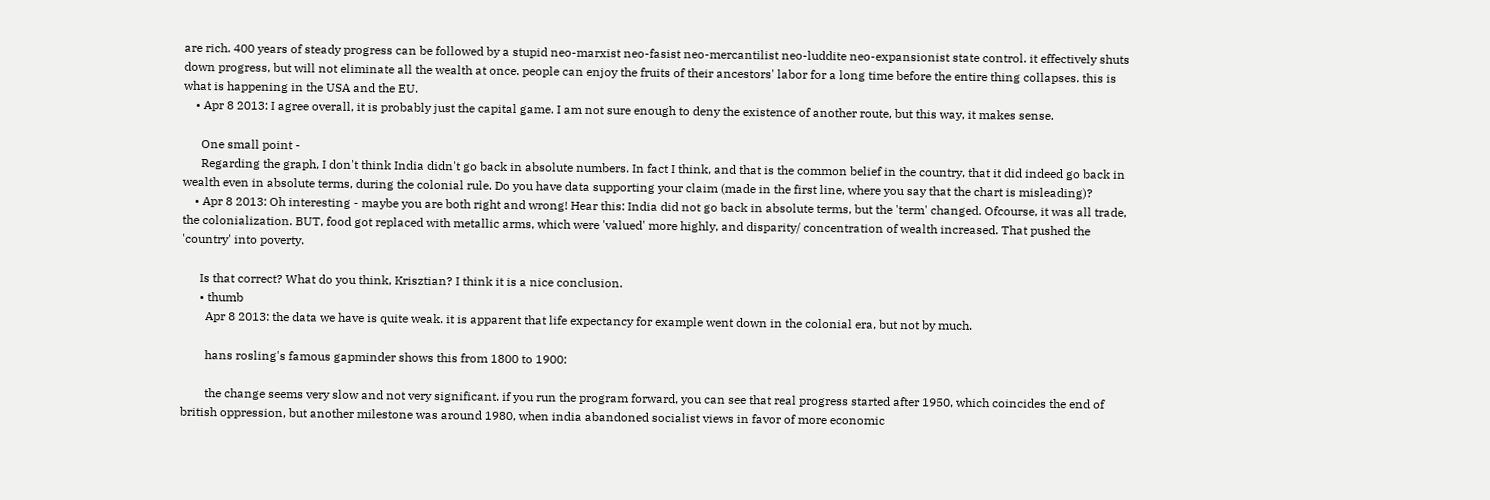are rich. 400 years of steady progress can be followed by a stupid neo-marxist neo-fasist neo-mercantilist neo-luddite neo-expansionist state control. it effectively shuts down progress, but will not eliminate all the wealth at once. people can enjoy the fruits of their ancestors' labor for a long time before the entire thing collapses. this is what is happening in the USA and the EU.
    • Apr 8 2013: I agree overall, it is probably just the capital game. I am not sure enough to deny the existence of another route, but this way, it makes sense.

      One small point -
      Regarding the graph, I don't think India didn't go back in absolute numbers. In fact I think, and that is the common belief in the country, that it did indeed go back in wealth even in absolute terms, during the colonial rule. Do you have data supporting your claim (made in the first line, where you say that the chart is misleading)?
    • Apr 8 2013: Oh interesting - maybe you are both right and wrong! Hear this: India did not go back in absolute terms, but the 'term' changed. Ofcourse, it was all trade, the colonialization. BUT, food got replaced with metallic arms, which were 'valued' more highly, and disparity/ concentration of wealth increased. That pushed the 'country' into poverty.

      Is that correct? What do you think, Krisztian? I think it is a nice conclusion.
      • thumb
        Apr 8 2013: the data we have is quite weak. it is apparent that life expectancy for example went down in the colonial era, but not by much.

        hans rosling's famous gapminder shows this from 1800 to 1900:

        the change seems very slow and not very significant. if you run the program forward, you can see that real progress started after 1950, which coincides the end of british oppression, but another milestone was around 1980, when india abandoned socialist views in favor of more economic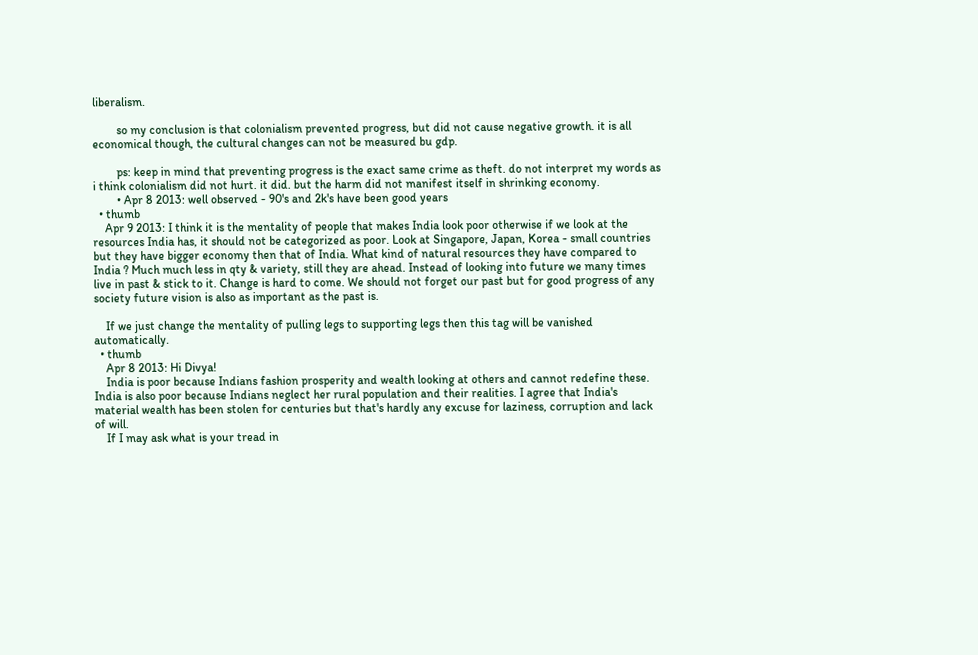liberalism.

        so my conclusion is that colonialism prevented progress, but did not cause negative growth. it is all economical though, the cultural changes can not be measured bu gdp.

        ps: keep in mind that preventing progress is the exact same crime as theft. do not interpret my words as i think colonialism did not hurt. it did. but the harm did not manifest itself in shrinking economy.
        • Apr 8 2013: well observed - 90's and 2k's have been good years
  • thumb
    Apr 9 2013: I think it is the mentality of people that makes India look poor otherwise if we look at the resources India has, it should not be categorized as poor. Look at Singapore, Japan, Korea - small countries but they have bigger economy then that of India. What kind of natural resources they have compared to India ? Much much less in qty & variety, still they are ahead. Instead of looking into future we many times live in past & stick to it. Change is hard to come. We should not forget our past but for good progress of any society future vision is also as important as the past is.

    If we just change the mentality of pulling legs to supporting legs then this tag will be vanished automatically.
  • thumb
    Apr 8 2013: Hi Divya!
    India is poor because Indians fashion prosperity and wealth looking at others and cannot redefine these. India is also poor because Indians neglect her rural population and their realities. I agree that India's material wealth has been stolen for centuries but that's hardly any excuse for laziness, corruption and lack of will.
    If I may ask what is your tread in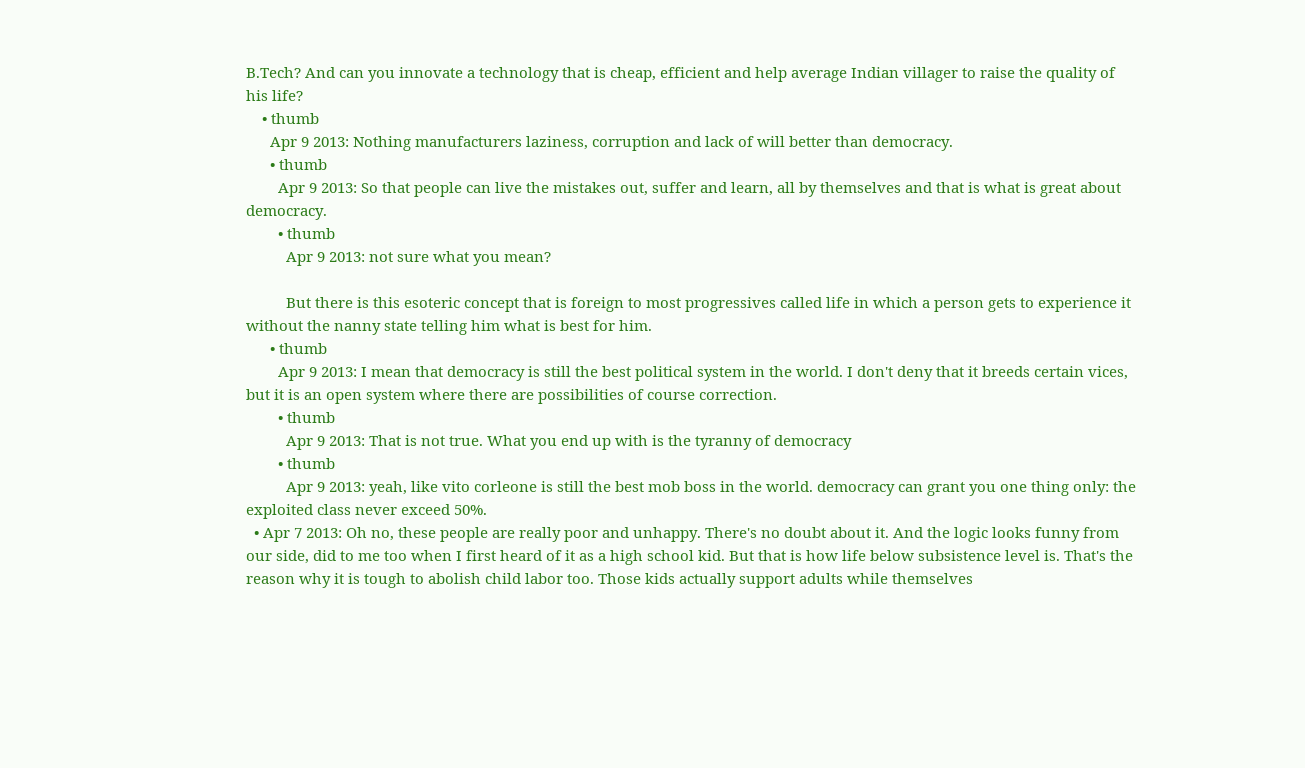B.Tech? And can you innovate a technology that is cheap, efficient and help average Indian villager to raise the quality of his life?
    • thumb
      Apr 9 2013: Nothing manufacturers laziness, corruption and lack of will better than democracy.
      • thumb
        Apr 9 2013: So that people can live the mistakes out, suffer and learn, all by themselves and that is what is great about democracy.
        • thumb
          Apr 9 2013: not sure what you mean?

          But there is this esoteric concept that is foreign to most progressives called life in which a person gets to experience it without the nanny state telling him what is best for him.
      • thumb
        Apr 9 2013: I mean that democracy is still the best political system in the world. I don't deny that it breeds certain vices, but it is an open system where there are possibilities of course correction.
        • thumb
          Apr 9 2013: That is not true. What you end up with is the tyranny of democracy
        • thumb
          Apr 9 2013: yeah, like vito corleone is still the best mob boss in the world. democracy can grant you one thing only: the exploited class never exceed 50%.
  • Apr 7 2013: Oh no, these people are really poor and unhappy. There's no doubt about it. And the logic looks funny from our side, did to me too when I first heard of it as a high school kid. But that is how life below subsistence level is. That's the reason why it is tough to abolish child labor too. Those kids actually support adults while themselves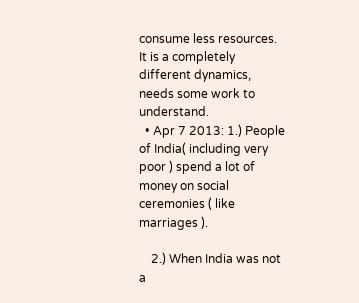consume less resources. It is a completely different dynamics, needs some work to understand.
  • Apr 7 2013: 1.) People of India( including very poor ) spend a lot of money on social ceremonies ( like marriages ).

    2.) When India was not a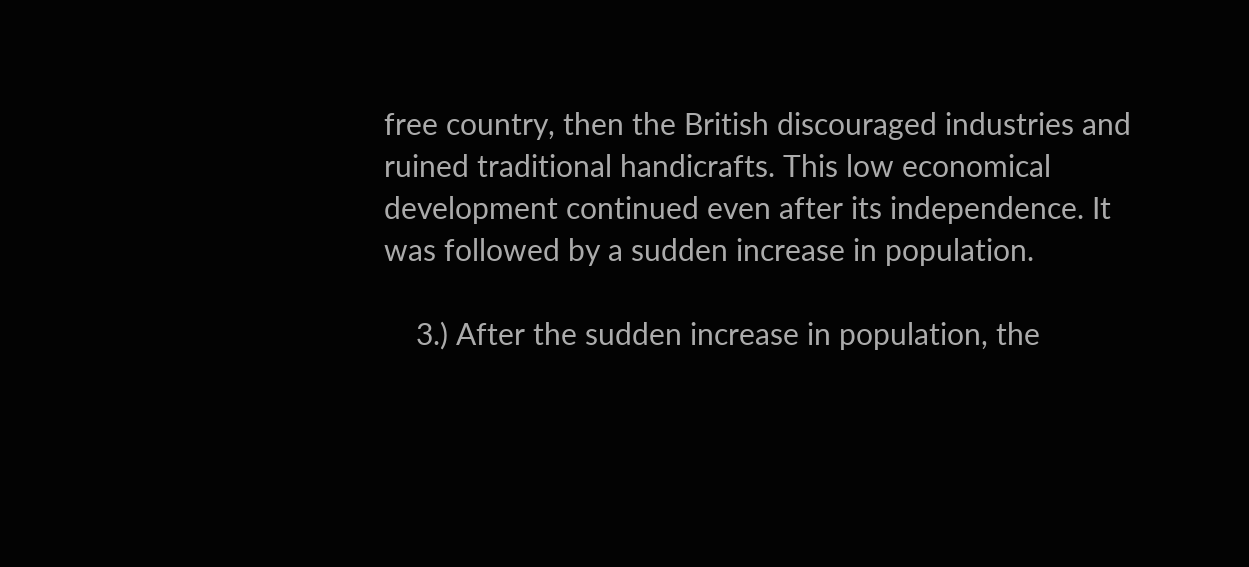free country, then the British discouraged industries and ruined traditional handicrafts. This low economical development continued even after its independence. It was followed by a sudden increase in population.

    3.) After the sudden increase in population, the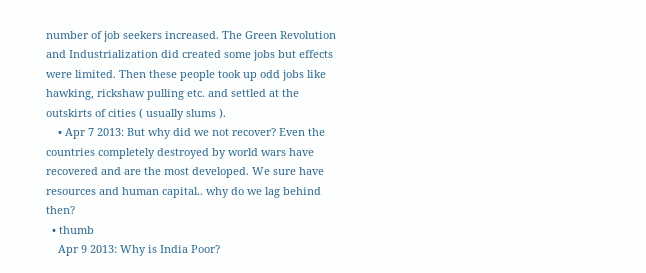number of job seekers increased. The Green Revolution and Industrialization did created some jobs but effects were limited. Then these people took up odd jobs like hawking, rickshaw pulling etc. and settled at the outskirts of cities ( usually slums ).
    • Apr 7 2013: But why did we not recover? Even the countries completely destroyed by world wars have recovered and are the most developed. We sure have resources and human capital.. why do we lag behind then?
  • thumb
    Apr 9 2013: Why is India Poor?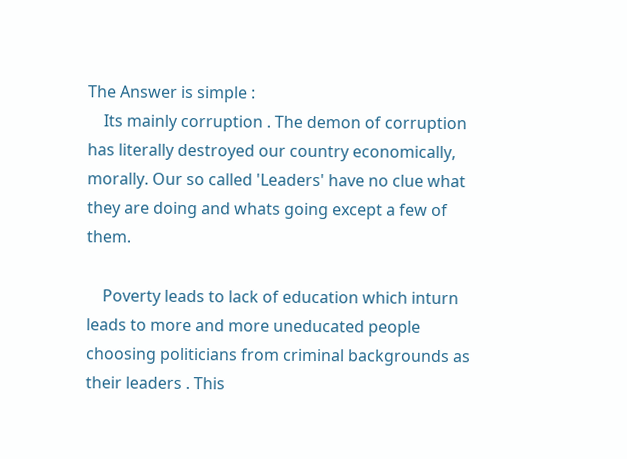The Answer is simple :
    Its mainly corruption . The demon of corruption has literally destroyed our country economically, morally. Our so called 'Leaders' have no clue what they are doing and whats going except a few of them.

    Poverty leads to lack of education which inturn leads to more and more uneducated people choosing politicians from criminal backgrounds as their leaders . This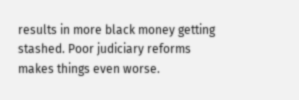results in more black money getting stashed. Poor judiciary reforms makes things even worse.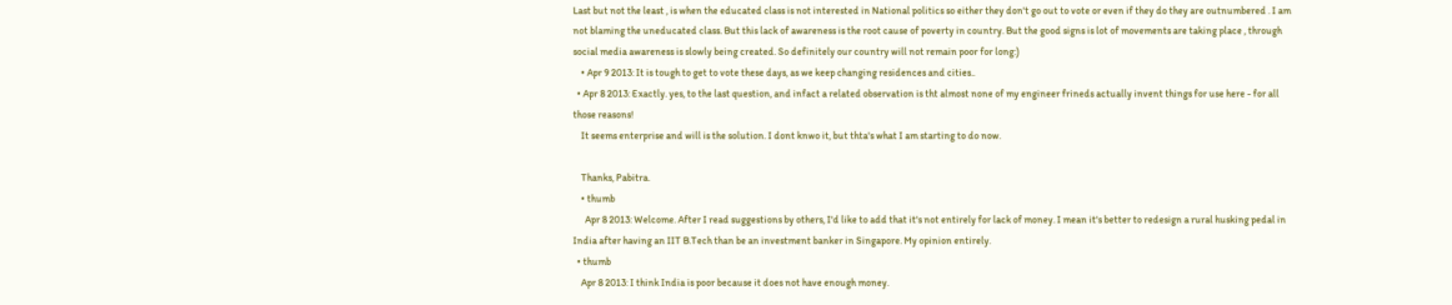Last but not the least , is when the educated class is not interested in National politics so either they don't go out to vote or even if they do they are outnumbered . I am not blaming the uneducated class. But this lack of awareness is the root cause of poverty in country. But the good signs is lot of movements are taking place , through social media awareness is slowly being created. So definitely our country will not remain poor for long:)
    • Apr 9 2013: It is tough to get to vote these days, as we keep changing residences and cities..
  • Apr 8 2013: Exactly. yes, to the last question, and infact a related observation is tht almost none of my engineer frineds actually invent things for use here - for all those reasons!
    It seems enterprise and will is the solution. I dont knwo it, but thta's what I am starting to do now.

    Thanks, Pabitra.
    • thumb
      Apr 8 2013: Welcome. After I read suggestions by others, I'd like to add that it's not entirely for lack of money. I mean it's better to redesign a rural husking pedal in India after having an IIT B.Tech than be an investment banker in Singapore. My opinion entirely.
  • thumb
    Apr 8 2013: I think India is poor because it does not have enough money.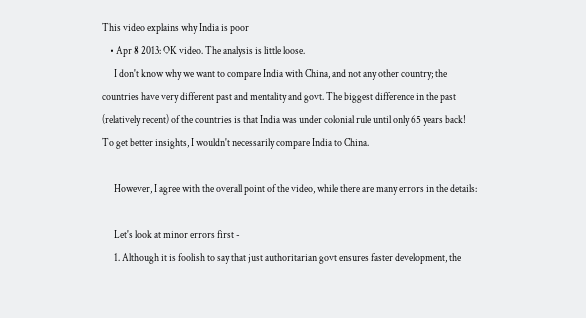This video explains why India is poor
    • Apr 8 2013: OK video. The analysis is little loose.
      I don't know why we want to compare India with China, and not any other country; the countries have very different past and mentality and govt. The biggest difference in the past (relatively recent) of the countries is that India was under colonial rule until only 65 years back! To get better insights, I wouldn't necessarily compare India to China.

      However, I agree with the overall point of the video, while there are many errors in the details:

      Let's look at minor errors first -
      1. Although it is foolish to say that just authoritarian govt ensures faster development, the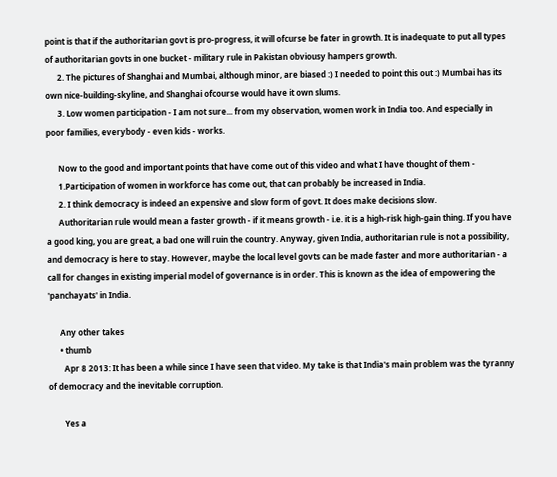point is that if the authoritarian govt is pro-progress, it will ofcurse be fater in growth. It is inadequate to put all types of authoritarian govts in one bucket - military rule in Pakistan obviousy hampers growth.
      2. The pictures of Shanghai and Mumbai, although minor, are biased :) I needed to point this out :) Mumbai has its own nice-building-skyline, and Shanghai ofcourse would have it own slums.
      3. Low women participation - I am not sure... from my observation, women work in India too. And especially in poor families, everybody - even kids - works.

      Now to the good and important points that have come out of this video and what I have thought of them -
      1.Participation of women in workforce has come out, that can probably be increased in India.
      2. I think democracy is indeed an expensive and slow form of govt. It does make decisions slow.
      Authoritarian rule would mean a faster growth - if it means growth - i.e. it is a high-risk high-gain thing. If you have a good king, you are great, a bad one will ruin the country. Anyway, given India, authoritarian rule is not a possibility, and democracy is here to stay. However, maybe the local level govts can be made faster and more authoritarian - a call for changes in existing imperial model of governance is in order. This is known as the idea of empowering the 'panchayats' in India.

      Any other takes
      • thumb
        Apr 8 2013: It has been a while since I have seen that video. My take is that India's main problem was the tyranny of democracy and the inevitable corruption.

        Yes a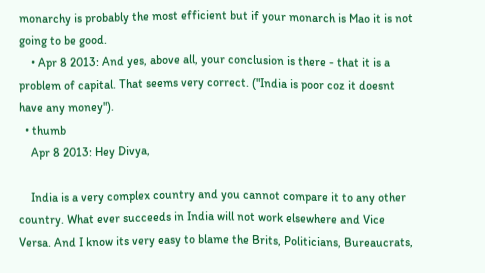monarchy is probably the most efficient but if your monarch is Mao it is not going to be good.
    • Apr 8 2013: And yes, above all, your conclusion is there - that it is a problem of capital. That seems very correct. ("India is poor coz it doesnt have any money").
  • thumb
    Apr 8 2013: Hey Divya,

    India is a very complex country and you cannot compare it to any other country. What ever succeeds in India will not work elsewhere and Vice Versa. And I know its very easy to blame the Brits, Politicians, Bureaucrats,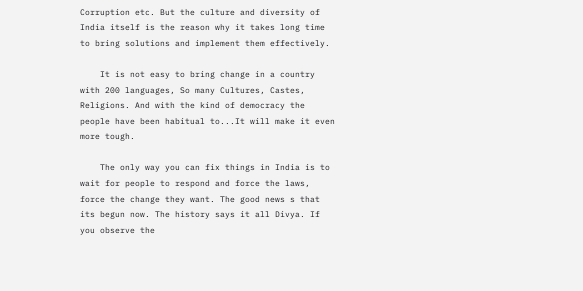Corruption etc. But the culture and diversity of India itself is the reason why it takes long time to bring solutions and implement them effectively.

    It is not easy to bring change in a country with 200 languages, So many Cultures, Castes, Religions. And with the kind of democracy the people have been habitual to...It will make it even more tough.

    The only way you can fix things in India is to wait for people to respond and force the laws, force the change they want. The good news s that its begun now. The history says it all Divya. If you observe the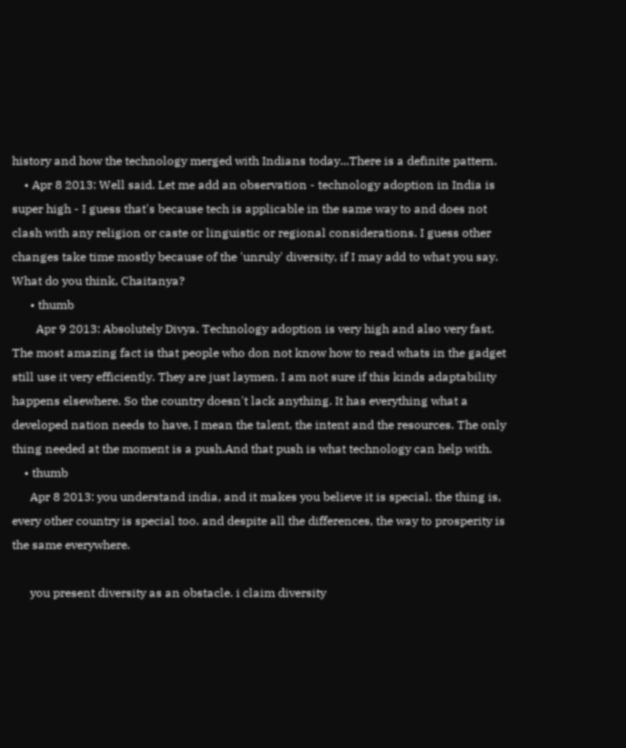history and how the technology merged with Indians today...There is a definite pattern.
    • Apr 8 2013: Well said. Let me add an observation - technology adoption in India is super high - I guess that's because tech is applicable in the same way to and does not clash with any religion or caste or linguistic or regional considerations. I guess other changes take time mostly because of the 'unruly' diversity, if I may add to what you say. What do you think, Chaitanya?
      • thumb
        Apr 9 2013: Absolutely Divya. Technology adoption is very high and also very fast. The most amazing fact is that people who don not know how to read whats in the gadget still use it very efficiently. They are just laymen. I am not sure if this kinds adaptability happens elsewhere. So the country doesn't lack anything. It has everything what a developed nation needs to have, I mean the talent, the intent and the resources. The only thing needed at the moment is a push.And that push is what technology can help with.
    • thumb
      Apr 8 2013: you understand india, and it makes you believe it is special. the thing is, every other country is special too. and despite all the differences, the way to prosperity is the same everywhere.

      you present diversity as an obstacle. i claim diversity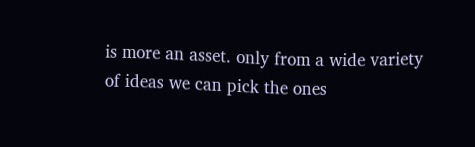is more an asset. only from a wide variety of ideas we can pick the ones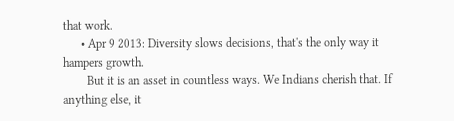that work.
      • Apr 9 2013: Diversity slows decisions, that's the only way it hampers growth.
        But it is an asset in countless ways. We Indians cherish that. If anything else, it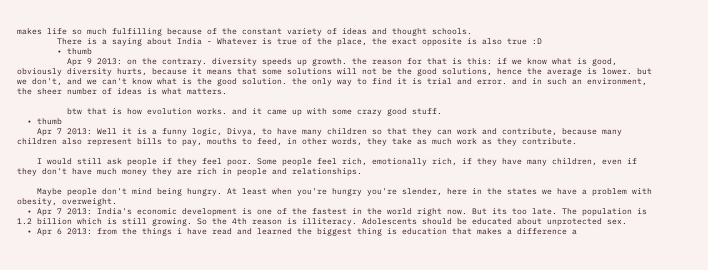makes life so much fulfilling because of the constant variety of ideas and thought schools.
        There is a saying about India - Whatever is true of the place, the exact opposite is also true :D
        • thumb
          Apr 9 2013: on the contrary. diversity speeds up growth. the reason for that is this: if we know what is good, obviously diversity hurts, because it means that some solutions will not be the good solutions, hence the average is lower. but we don't, and we can't know what is the good solution. the only way to find it is trial and error. and in such an environment, the sheer number of ideas is what matters.

          btw that is how evolution works. and it came up with some crazy good stuff.
  • thumb
    Apr 7 2013: Well it is a funny logic, Divya, to have many children so that they can work and contribute, because many children also represent bills to pay, mouths to feed, in other words, they take as much work as they contribute.

    I would still ask people if they feel poor. Some people feel rich, emotionally rich, if they have many children, even if they don't have much money they are rich in people and relationships.

    Maybe people don't mind being hungry. At least when you're hungry you're slender, here in the states we have a problem with obesity, overweight.
  • Apr 7 2013: India's economic development is one of the fastest in the world right now. But its too late. The population is 1.2 billion which is still growing. So the 4th reason is illiteracy. Adolescents should be educated about unprotected sex.
  • Apr 6 2013: from the things i have read and learned the biggest thing is education that makes a difference a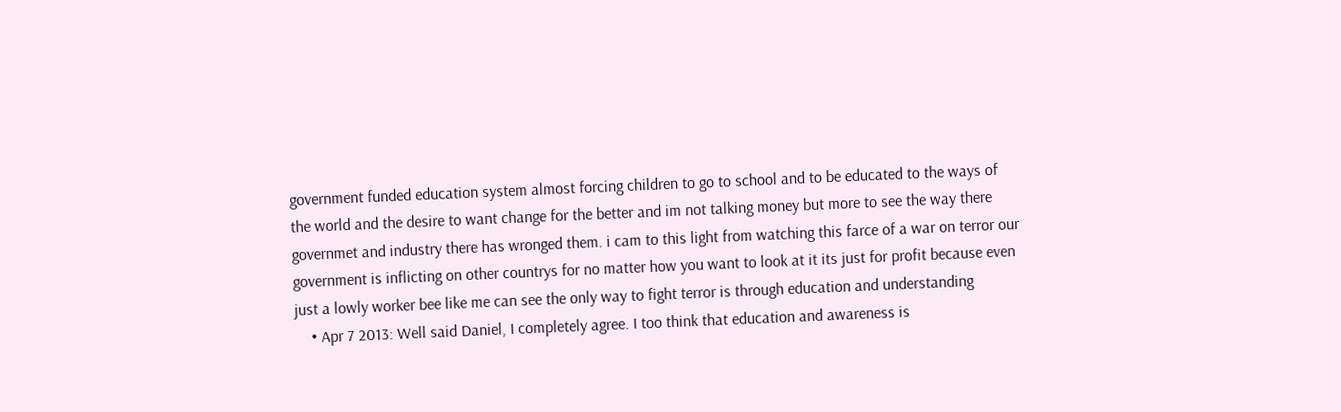government funded education system almost forcing children to go to school and to be educated to the ways of the world and the desire to want change for the better and im not talking money but more to see the way there governmet and industry there has wronged them. i cam to this light from watching this farce of a war on terror our government is inflicting on other countrys for no matter how you want to look at it its just for profit because even just a lowly worker bee like me can see the only way to fight terror is through education and understanding
    • Apr 7 2013: Well said Daniel, I completely agree. I too think that education and awareness is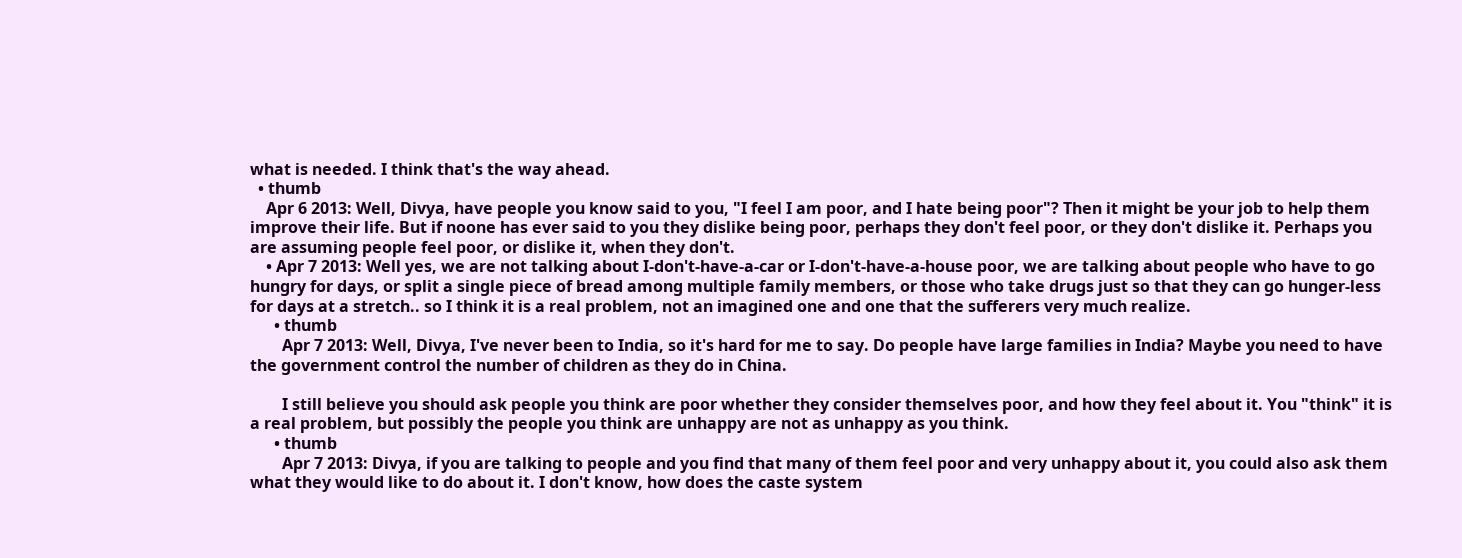what is needed. I think that's the way ahead.
  • thumb
    Apr 6 2013: Well, Divya, have people you know said to you, "I feel I am poor, and I hate being poor"? Then it might be your job to help them improve their life. But if noone has ever said to you they dislike being poor, perhaps they don't feel poor, or they don't dislike it. Perhaps you are assuming people feel poor, or dislike it, when they don't.
    • Apr 7 2013: Well yes, we are not talking about I-don't-have-a-car or I-don't-have-a-house poor, we are talking about people who have to go hungry for days, or split a single piece of bread among multiple family members, or those who take drugs just so that they can go hunger-less for days at a stretch.. so I think it is a real problem, not an imagined one and one that the sufferers very much realize.
      • thumb
        Apr 7 2013: Well, Divya, I've never been to India, so it's hard for me to say. Do people have large families in India? Maybe you need to have the government control the number of children as they do in China.

        I still believe you should ask people you think are poor whether they consider themselves poor, and how they feel about it. You "think" it is a real problem, but possibly the people you think are unhappy are not as unhappy as you think.
      • thumb
        Apr 7 2013: Divya, if you are talking to people and you find that many of them feel poor and very unhappy about it, you could also ask them what they would like to do about it. I don't know, how does the caste system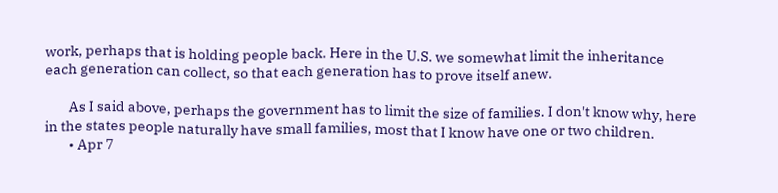work, perhaps that is holding people back. Here in the U.S. we somewhat limit the inheritance each generation can collect, so that each generation has to prove itself anew.

        As I said above, perhaps the government has to limit the size of families. I don't know why, here in the states people naturally have small families, most that I know have one or two children.
        • Apr 7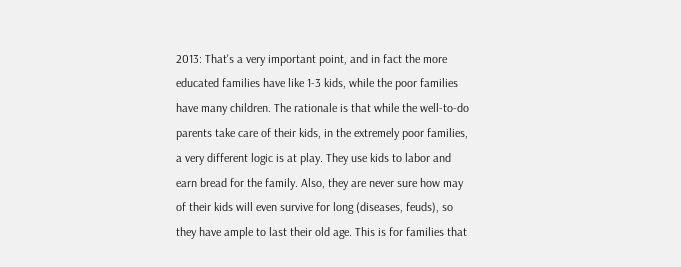2013: That's a very important point, and in fact the more educated families have like 1-3 kids, while the poor families have many children. The rationale is that while the well-to-do parents take care of their kids, in the extremely poor families, a very different logic is at play. They use kids to labor and earn bread for the family. Also, they are never sure how may of their kids will even survive for long (diseases, feuds), so they have ample to last their old age. This is for families that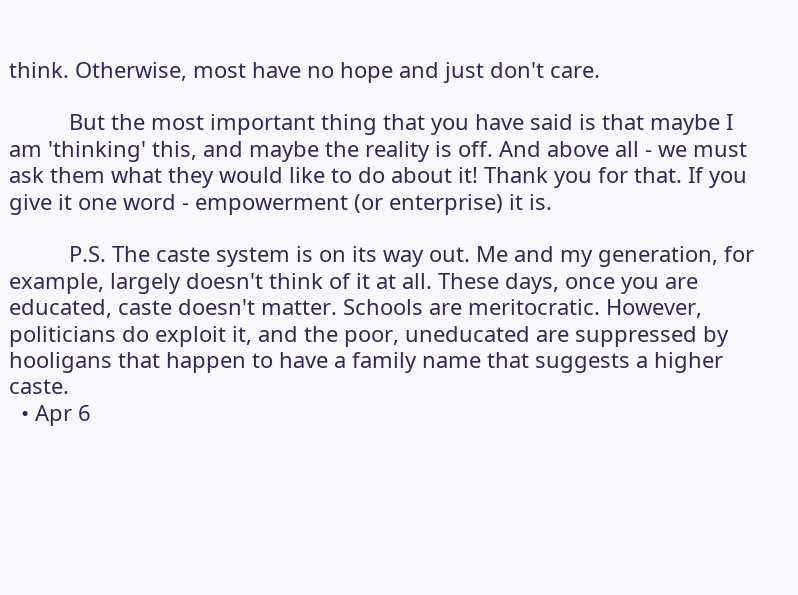think. Otherwise, most have no hope and just don't care.

          But the most important thing that you have said is that maybe I am 'thinking' this, and maybe the reality is off. And above all - we must ask them what they would like to do about it! Thank you for that. If you give it one word - empowerment (or enterprise) it is.

          P.S. The caste system is on its way out. Me and my generation, for example, largely doesn't think of it at all. These days, once you are educated, caste doesn't matter. Schools are meritocratic. However, politicians do exploit it, and the poor, uneducated are suppressed by hooligans that happen to have a family name that suggests a higher caste.
  • Apr 6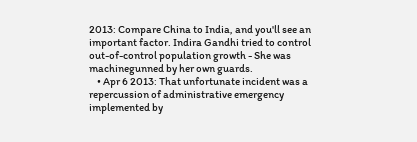2013: Compare China to India, and you'll see an important factor. Indira Gandhi tried to control out-of-control population growth - She was machinegunned by her own guards.
    • Apr 6 2013: That unfortunate incident was a repercussion of administrative emergency implemented by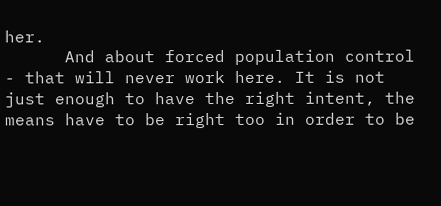her.
      And about forced population control - that will never work here. It is not just enough to have the right intent, the means have to be right too in order to be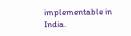implementable in India.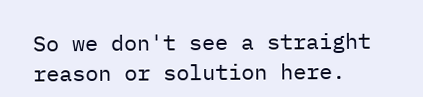So we don't see a straight reason or solution here.